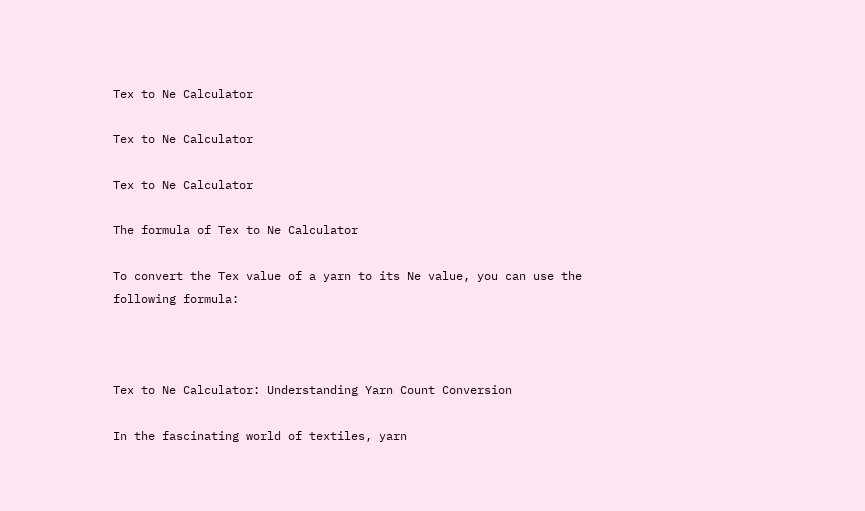Tex to Ne Calculator

Tex to Ne Calculator

Tex to Ne Calculator

The formula of Tex to Ne Calculator

To convert the Tex value of a yarn to its Ne value, you can use the following formula:



Tex to Ne Calculator: Understanding Yarn Count Conversion

In the fascinating world of textiles, yarn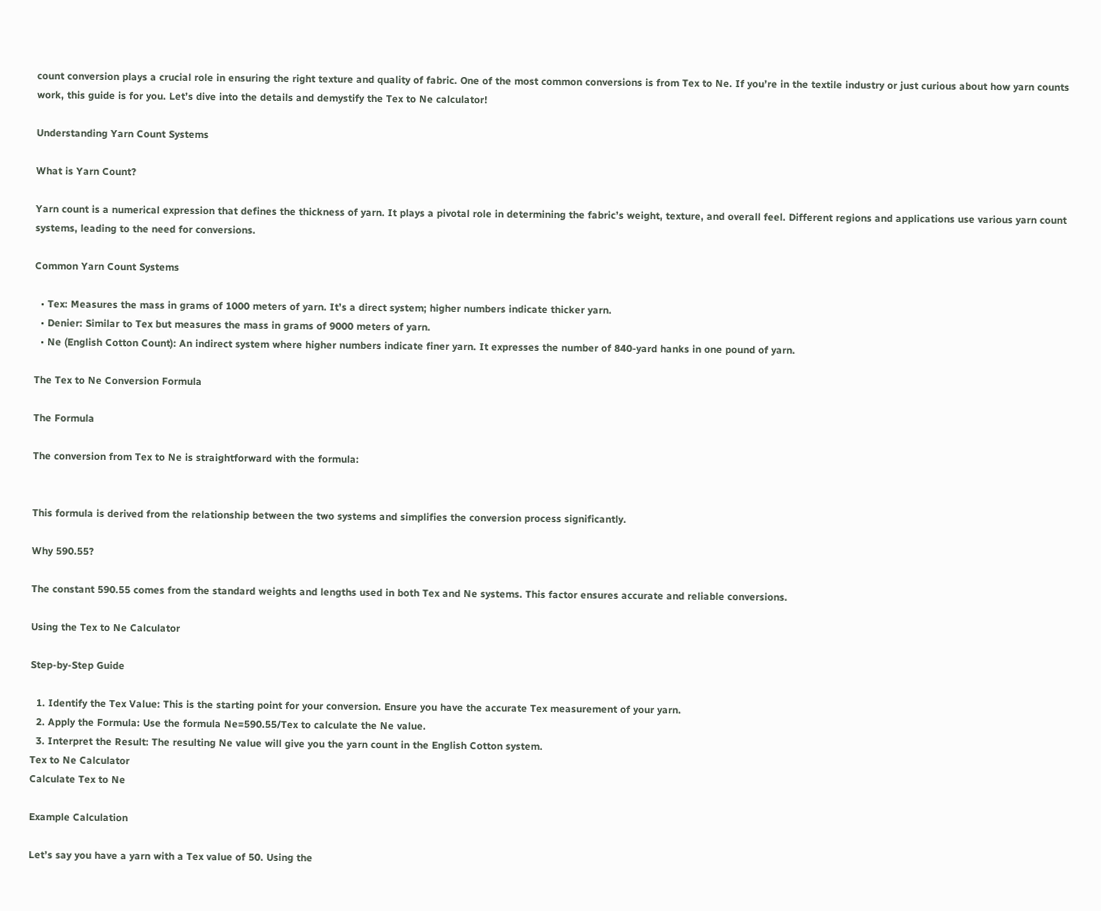count conversion plays a crucial role in ensuring the right texture and quality of fabric. One of the most common conversions is from Tex to Ne. If you’re in the textile industry or just curious about how yarn counts work, this guide is for you. Let’s dive into the details and demystify the Tex to Ne calculator!

Understanding Yarn Count Systems

What is Yarn Count?

Yarn count is a numerical expression that defines the thickness of yarn. It plays a pivotal role in determining the fabric’s weight, texture, and overall feel. Different regions and applications use various yarn count systems, leading to the need for conversions.

Common Yarn Count Systems

  • Tex: Measures the mass in grams of 1000 meters of yarn. It’s a direct system; higher numbers indicate thicker yarn.
  • Denier: Similar to Tex but measures the mass in grams of 9000 meters of yarn.
  • Ne (English Cotton Count): An indirect system where higher numbers indicate finer yarn. It expresses the number of 840-yard hanks in one pound of yarn.

The Tex to Ne Conversion Formula

The Formula

The conversion from Tex to Ne is straightforward with the formula:


This formula is derived from the relationship between the two systems and simplifies the conversion process significantly.

Why 590.55?

The constant 590.55 comes from the standard weights and lengths used in both Tex and Ne systems. This factor ensures accurate and reliable conversions.

Using the Tex to Ne Calculator

Step-by-Step Guide

  1. Identify the Tex Value: This is the starting point for your conversion. Ensure you have the accurate Tex measurement of your yarn.
  2. Apply the Formula: Use the formula Ne=590.55/Tex to calculate the Ne value.
  3. Interpret the Result: The resulting Ne value will give you the yarn count in the English Cotton system.
Tex to Ne Calculator
Calculate Tex to Ne

Example Calculation

Let’s say you have a yarn with a Tex value of 50. Using the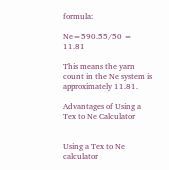formula:

Ne=590.55/50 = 11.81

This means the yarn count in the Ne system is approximately 11.81.

Advantages of Using a Tex to Ne Calculator


Using a Tex to Ne calculator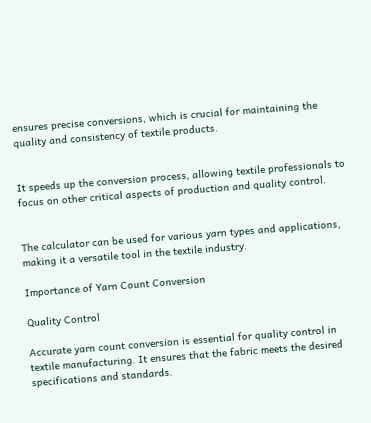ensures precise conversions, which is crucial for maintaining the quality and consistency of textile products.


It speeds up the conversion process, allowing textile professionals to focus on other critical aspects of production and quality control.


The calculator can be used for various yarn types and applications, making it a versatile tool in the textile industry.

Importance of Yarn Count Conversion

Quality Control

Accurate yarn count conversion is essential for quality control in textile manufacturing. It ensures that the fabric meets the desired specifications and standards.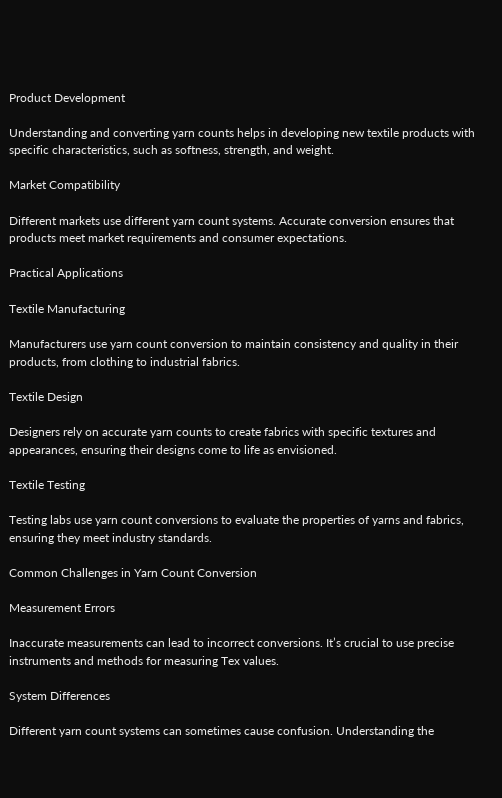Product Development

Understanding and converting yarn counts helps in developing new textile products with specific characteristics, such as softness, strength, and weight.

Market Compatibility

Different markets use different yarn count systems. Accurate conversion ensures that products meet market requirements and consumer expectations.

Practical Applications

Textile Manufacturing

Manufacturers use yarn count conversion to maintain consistency and quality in their products, from clothing to industrial fabrics.

Textile Design

Designers rely on accurate yarn counts to create fabrics with specific textures and appearances, ensuring their designs come to life as envisioned.

Textile Testing

Testing labs use yarn count conversions to evaluate the properties of yarns and fabrics, ensuring they meet industry standards.

Common Challenges in Yarn Count Conversion

Measurement Errors

Inaccurate measurements can lead to incorrect conversions. It’s crucial to use precise instruments and methods for measuring Tex values.

System Differences

Different yarn count systems can sometimes cause confusion. Understanding the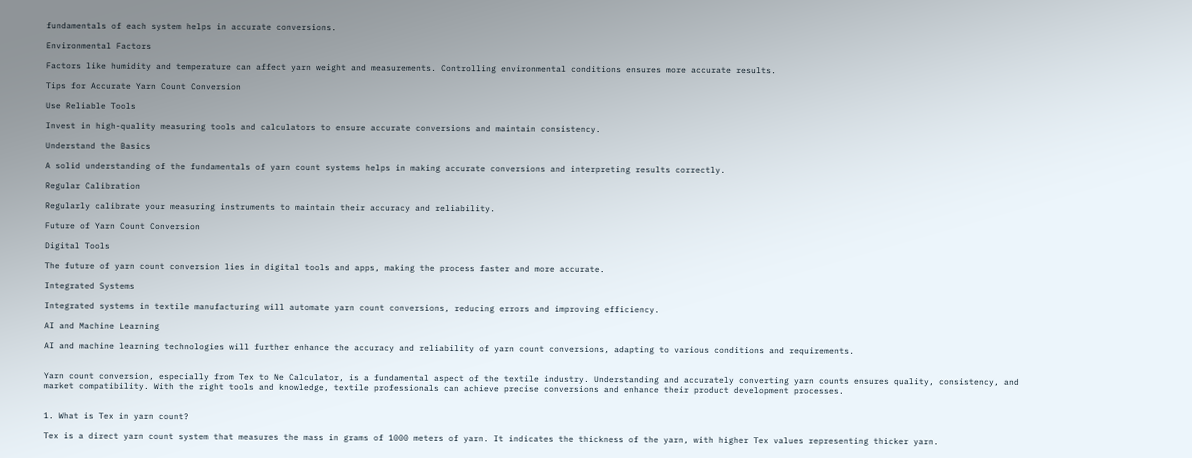fundamentals of each system helps in accurate conversions.

Environmental Factors

Factors like humidity and temperature can affect yarn weight and measurements. Controlling environmental conditions ensures more accurate results.

Tips for Accurate Yarn Count Conversion

Use Reliable Tools

Invest in high-quality measuring tools and calculators to ensure accurate conversions and maintain consistency.

Understand the Basics

A solid understanding of the fundamentals of yarn count systems helps in making accurate conversions and interpreting results correctly.

Regular Calibration

Regularly calibrate your measuring instruments to maintain their accuracy and reliability.

Future of Yarn Count Conversion

Digital Tools

The future of yarn count conversion lies in digital tools and apps, making the process faster and more accurate.

Integrated Systems

Integrated systems in textile manufacturing will automate yarn count conversions, reducing errors and improving efficiency.

AI and Machine Learning

AI and machine learning technologies will further enhance the accuracy and reliability of yarn count conversions, adapting to various conditions and requirements.


Yarn count conversion, especially from Tex to Ne Calculator, is a fundamental aspect of the textile industry. Understanding and accurately converting yarn counts ensures quality, consistency, and market compatibility. With the right tools and knowledge, textile professionals can achieve precise conversions and enhance their product development processes.


1. What is Tex in yarn count?

Tex is a direct yarn count system that measures the mass in grams of 1000 meters of yarn. It indicates the thickness of the yarn, with higher Tex values representing thicker yarn.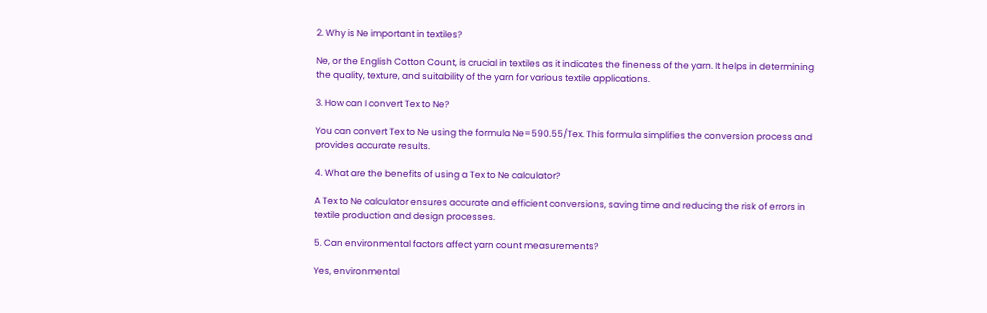2. Why is Ne important in textiles?

Ne, or the English Cotton Count, is crucial in textiles as it indicates the fineness of the yarn. It helps in determining the quality, texture, and suitability of the yarn for various textile applications.

3. How can I convert Tex to Ne?

You can convert Tex to Ne using the formula Ne=590.55/Tex. This formula simplifies the conversion process and provides accurate results.

4. What are the benefits of using a Tex to Ne calculator?

A Tex to Ne calculator ensures accurate and efficient conversions, saving time and reducing the risk of errors in textile production and design processes.

5. Can environmental factors affect yarn count measurements?

Yes, environmental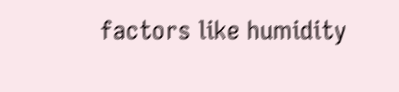factors like humidity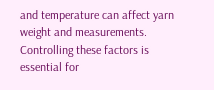and temperature can affect yarn weight and measurements. Controlling these factors is essential for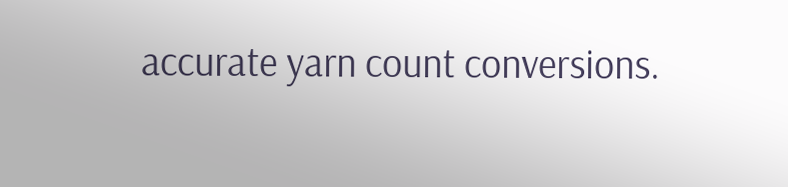accurate yarn count conversions.